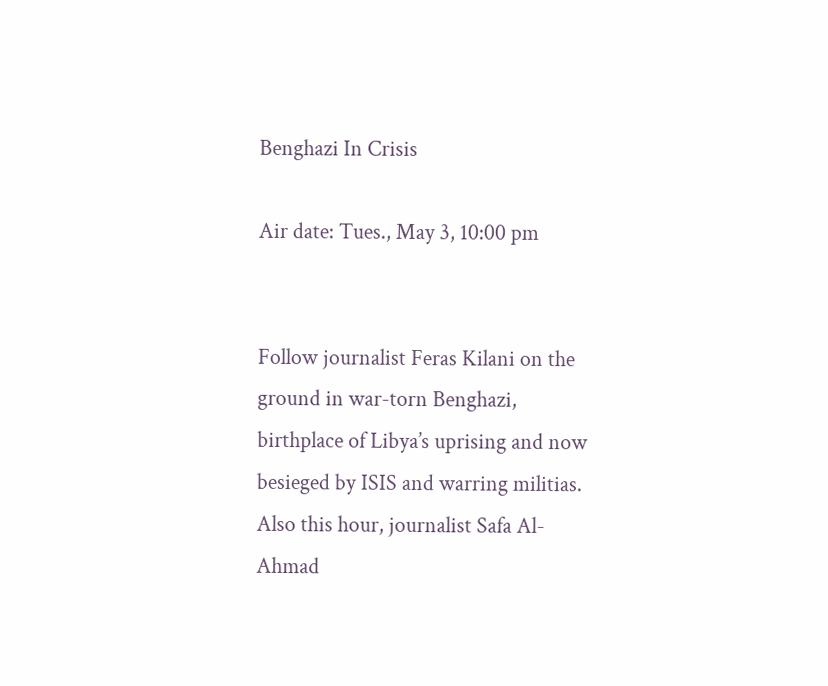Benghazi In Crisis

Air date: Tues., May 3, 10:00 pm


Follow journalist Feras Kilani on the ground in war-torn Benghazi, birthplace of Libya’s uprising and now besieged by ISIS and warring militias. Also this hour, journalist Safa Al-Ahmad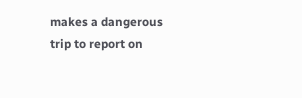makes a dangerous trip to report on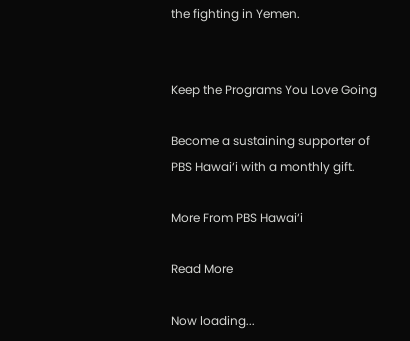the fighting in Yemen.


Keep the Programs You Love Going

Become a sustaining supporter of PBS Hawai‘i with a monthly gift.

More From PBS Hawai‘i

Read More

Now loading...